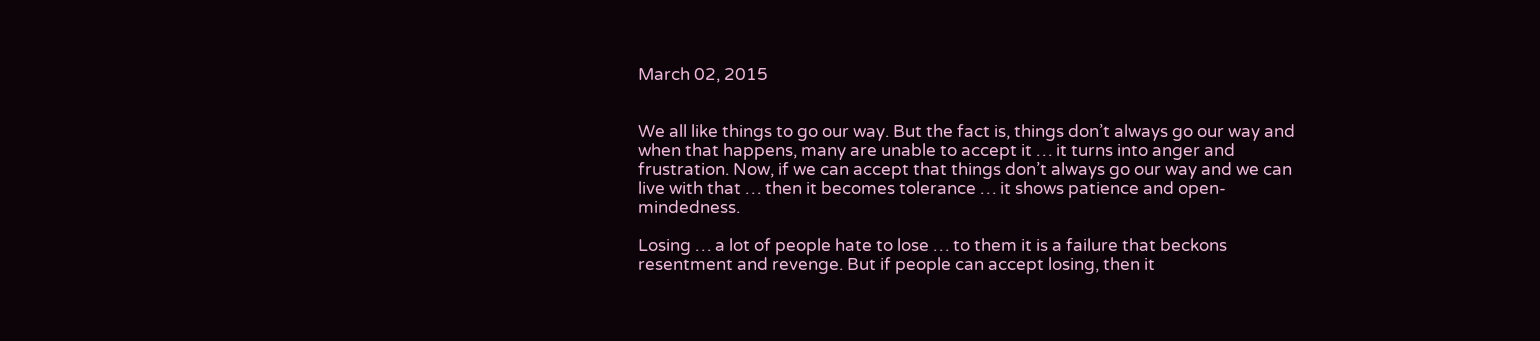March 02, 2015


We all like things to go our way. But the fact is, things don’t always go our way and when that happens, many are unable to accept it … it turns into anger and frustration. Now, if we can accept that things don’t always go our way and we can live with that … then it becomes tolerance … it shows patience and open-mindedness.

Losing … a lot of people hate to lose … to them it is a failure that beckons resentment and revenge. But if people can accept losing, then it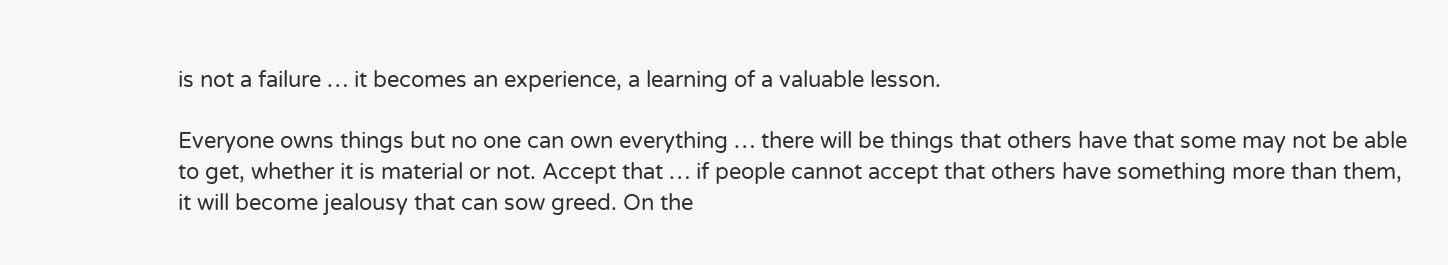is not a failure … it becomes an experience, a learning of a valuable lesson.

Everyone owns things but no one can own everything … there will be things that others have that some may not be able to get, whether it is material or not. Accept that … if people cannot accept that others have something more than them, it will become jealousy that can sow greed. On the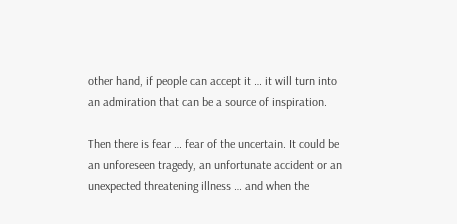other hand, if people can accept it … it will turn into an admiration that can be a source of inspiration.

Then there is fear … fear of the uncertain. It could be an unforeseen tragedy, an unfortunate accident or an unexpected threatening illness … and when the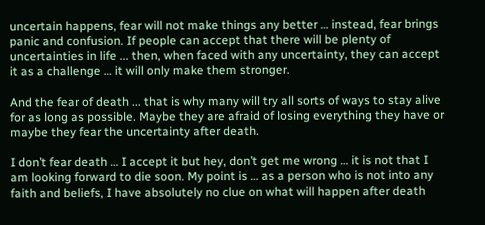uncertain happens, fear will not make things any better … instead, fear brings panic and confusion. If people can accept that there will be plenty of uncertainties in life ... then, when faced with any uncertainty, they can accept it as a challenge … it will only make them stronger.

And the fear of death ... that is why many will try all sorts of ways to stay alive for as long as possible. Maybe they are afraid of losing everything they have or maybe they fear the uncertainty after death.

I don’t fear death … I accept it but hey, don’t get me wrong … it is not that I am looking forward to die soon. My point is … as a person who is not into any faith and beliefs, I have absolutely no clue on what will happen after death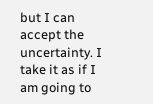but I can accept the uncertainty. I take it as if I am going to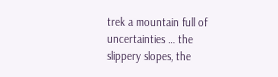trek a mountain full of uncertainties … the slippery slopes, the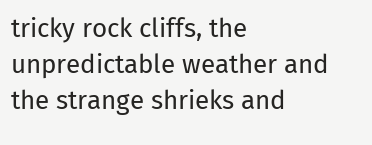tricky rock cliffs, the unpredictable weather and the strange shrieks and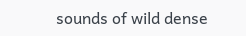sounds of wild dense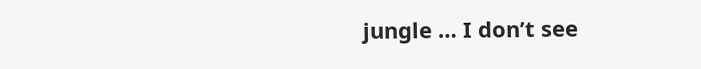jungle … I don’t see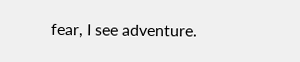fear, I see adventure.